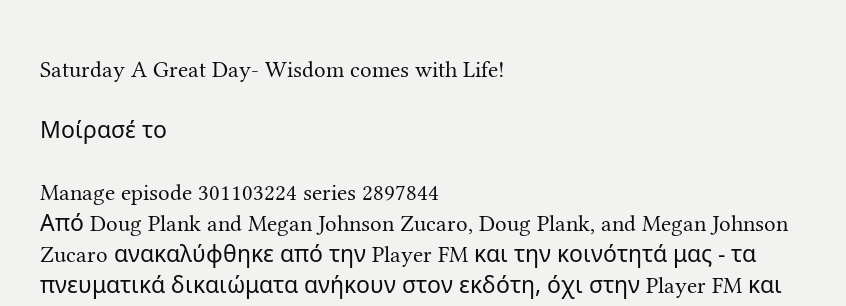Saturday A Great Day- Wisdom comes with Life!

Μοίρασέ το

Manage episode 301103224 series 2897844
Από Doug Plank and Megan Johnson Zucaro, Doug Plank, and Megan Johnson Zucaro ανακαλύφθηκε από την Player FM και την κοινότητά μας - τα πνευματικά δικαιώματα ανήκουν στον εκδότη, όχι στην Player FM και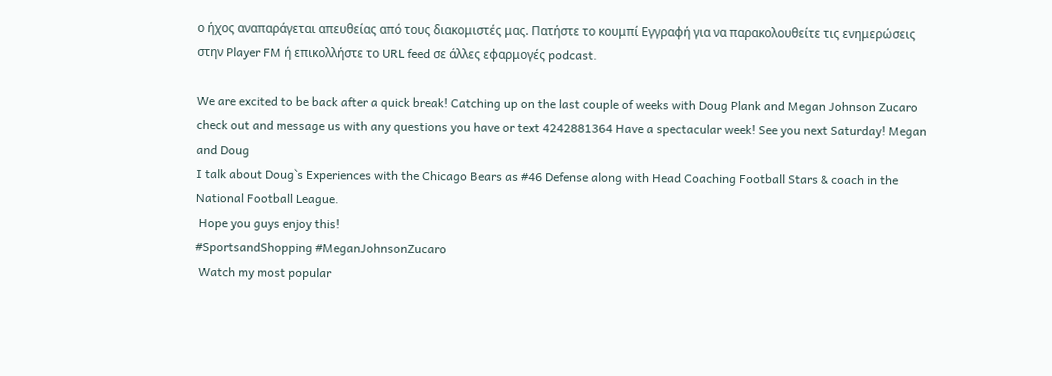ο ήχος αναπαράγεται απευθείας από τους διακομιστές μας. Πατήστε το κουμπί Εγγραφή για να παρακολουθείτε τις ενημερώσεις στην Player FM ή επικολλήστε το URL feed σε άλλες εφαρμογές podcast.

We are excited to be back after a quick break! Catching up on the last couple of weeks with Doug Plank and Megan Johnson Zucaro check out and message us with any questions you have or text 4242881364 Have a spectacular week! See you next Saturday! Megan and Doug
I talk about Doug`s Experiences with the Chicago Bears as #46 Defense along with Head Coaching Football Stars & coach in the National Football League.
 Hope you guys enjoy this!
#SportsandShopping #MeganJohnsonZucaro
 Watch my most popular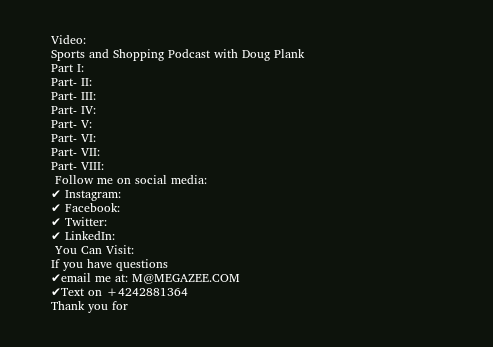Video:
Sports and Shopping Podcast with Doug Plank
Part I:
Part- II:
Part- III:
Part- IV:
Part- V:
Part- VI:
Part- VII:
Part- VIII:
 Follow me on social media:
✔ Instagram:
✔ Facebook:
✔ Twitter:
✔ LinkedIn:
 You Can Visit:
If you have questions
✔email me at: M@MEGAZEE.COM
✔Text on +4242881364
Thank you for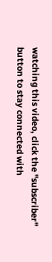watching this video, click the "subscriber" button to stay connected with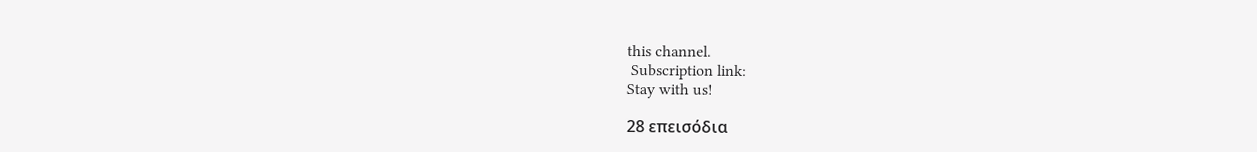this channel.
 Subscription link:
Stay with us!

28 επεισόδια